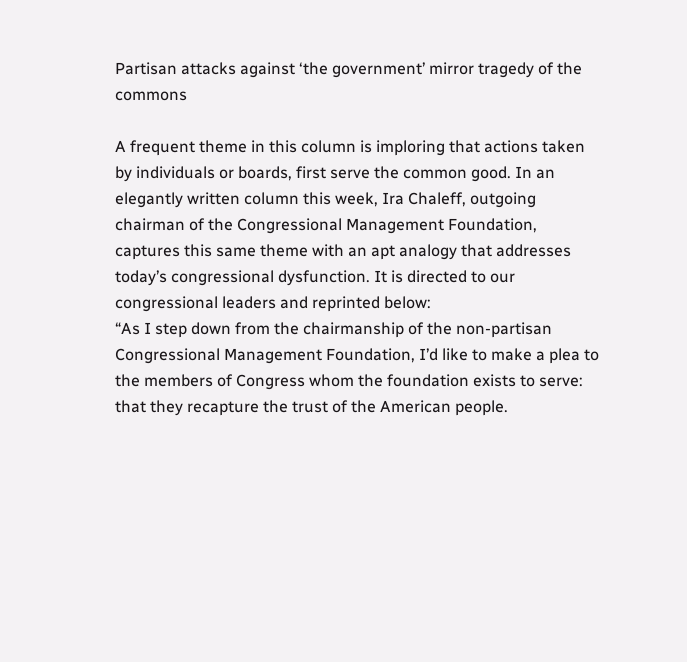Partisan attacks against ‘the government’ mirror tragedy of the commons

A frequent theme in this column is imploring that actions taken by individuals or boards, first serve the common good. In an elegantly written column this week, Ira Chaleff, outgoing chairman of the Congressional Management Foundation, captures this same theme with an apt analogy that addresses today’s congressional dysfunction. It is directed to our congressional leaders and reprinted below:
“As I step down from the chairmanship of the non-partisan Congressional Management Foundation, I’d like to make a plea to the members of Congress whom the foundation exists to serve: that they recapture the trust of the American people.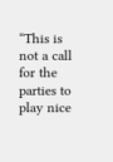“This is not a call for the parties to play nice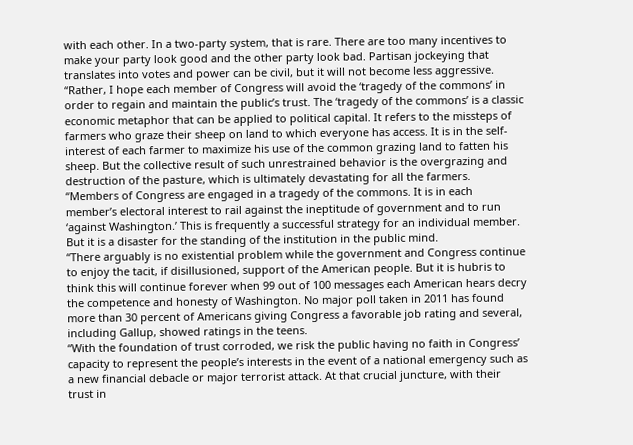with each other. In a two-party system, that is rare. There are too many incentives to make your party look good and the other party look bad. Partisan jockeying that translates into votes and power can be civil, but it will not become less aggressive.
“Rather, I hope each member of Congress will avoid the ‘tragedy of the commons’ in order to regain and maintain the public’s trust. The ‘tragedy of the commons’ is a classic economic metaphor that can be applied to political capital. It refers to the missteps of farmers who graze their sheep on land to which everyone has access. It is in the self-interest of each farmer to maximize his use of the common grazing land to fatten his sheep. But the collective result of such unrestrained behavior is the overgrazing and destruction of the pasture, which is ultimately devastating for all the farmers.
“Members of Congress are engaged in a tragedy of the commons. It is in each member’s electoral interest to rail against the ineptitude of government and to run ‘against Washington.’ This is frequently a successful strategy for an individual member. But it is a disaster for the standing of the institution in the public mind.
“There arguably is no existential problem while the government and Congress continue to enjoy the tacit, if disillusioned, support of the American people. But it is hubris to think this will continue forever when 99 out of 100 messages each American hears decry the competence and honesty of Washington. No major poll taken in 2011 has found more than 30 percent of Americans giving Congress a favorable job rating and several, including Gallup, showed ratings in the teens.
“With the foundation of trust corroded, we risk the public having no faith in Congress’ capacity to represent the people’s interests in the event of a national emergency such as a new financial debacle or major terrorist attack. At that crucial juncture, with their trust in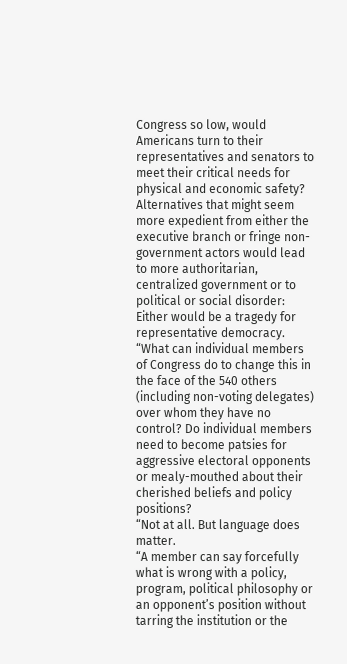Congress so low, would Americans turn to their representatives and senators to meet their critical needs for physical and economic safety? Alternatives that might seem more expedient from either the executive branch or fringe non-government actors would lead to more authoritarian, centralized government or to political or social disorder: Either would be a tragedy for representative democracy.
“What can individual members of Congress do to change this in the face of the 540 others (including non-voting delegates) over whom they have no control? Do individual members need to become patsies for aggressive electoral opponents or mealy-mouthed about their cherished beliefs and policy positions?
“Not at all. But language does matter.
“A member can say forcefully what is wrong with a policy, program, political philosophy or an opponent’s position without tarring the institution or the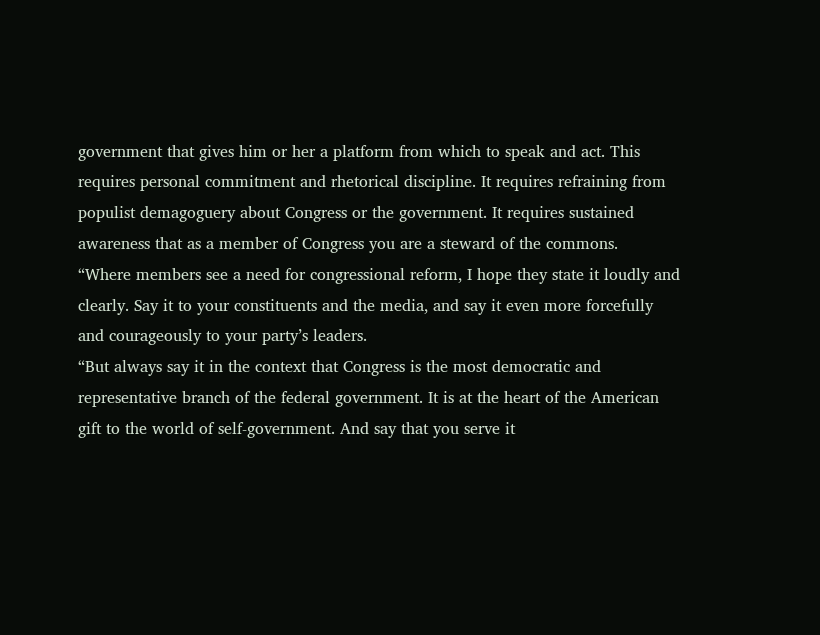government that gives him or her a platform from which to speak and act. This requires personal commitment and rhetorical discipline. It requires refraining from populist demagoguery about Congress or the government. It requires sustained awareness that as a member of Congress you are a steward of the commons.
“Where members see a need for congressional reform, I hope they state it loudly and clearly. Say it to your constituents and the media, and say it even more forcefully and courageously to your party’s leaders.
“But always say it in the context that Congress is the most democratic and representative branch of the federal government. It is at the heart of the American gift to the world of self-government. And say that you serve it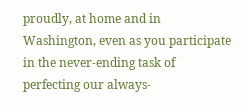proudly, at home and in Washington, even as you participate in the never-ending task of perfecting our always-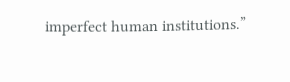imperfect human institutions.”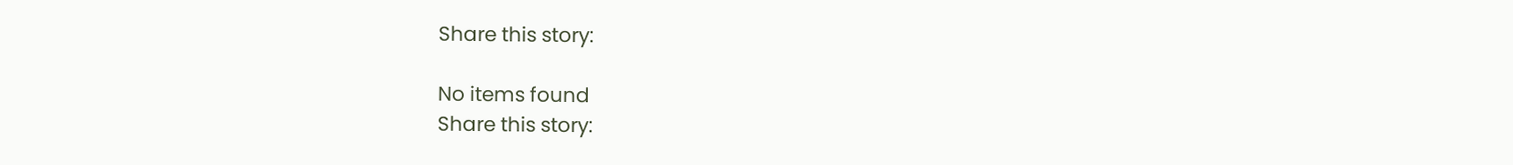Share this story:

No items found
Share this story: